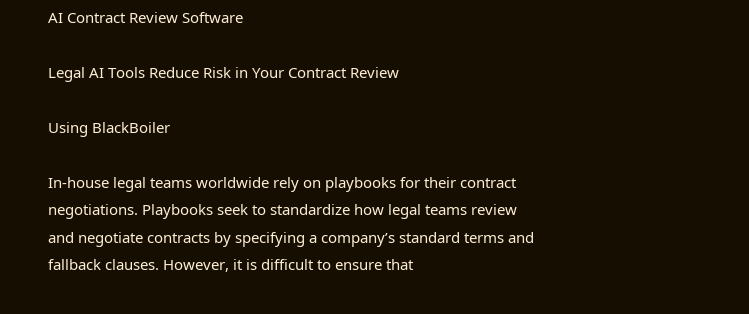AI Contract Review Software

Legal AI Tools Reduce Risk in Your Contract Review

Using BlackBoiler

In-house legal teams worldwide rely on playbooks for their contract negotiations. Playbooks seek to standardize how legal teams review and negotiate contracts by specifying a company’s standard terms and fallback clauses. However, it is difficult to ensure that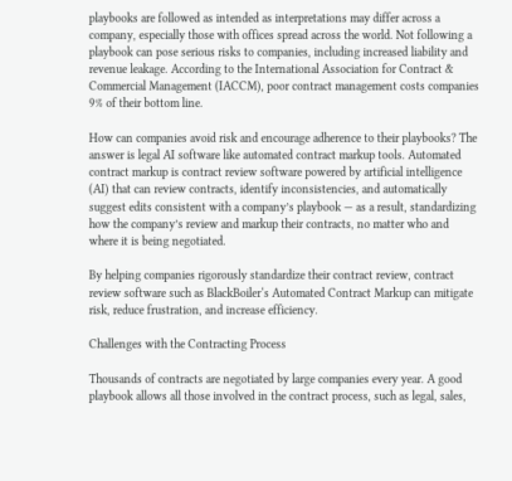playbooks are followed as intended as interpretations may differ across a company, especially those with offices spread across the world. Not following a playbook can pose serious risks to companies, including increased liability and revenue leakage. According to the International Association for Contract & Commercial Management (IACCM), poor contract management costs companies 9% of their bottom line.

How can companies avoid risk and encourage adherence to their playbooks? The answer is legal AI software like automated contract markup tools. Automated contract markup is contract review software powered by artificial intelligence (AI) that can review contracts, identify inconsistencies, and automatically suggest edits consistent with a company’s playbook — as a result, standardizing how the company’s review and markup their contracts, no matter who and where it is being negotiated.

By helping companies rigorously standardize their contract review, contract review software such as BlackBoiler‘s Automated Contract Markup can mitigate risk, reduce frustration, and increase efficiency.

Challenges with the Contracting Process

Thousands of contracts are negotiated by large companies every year. A good playbook allows all those involved in the contract process, such as legal, sales,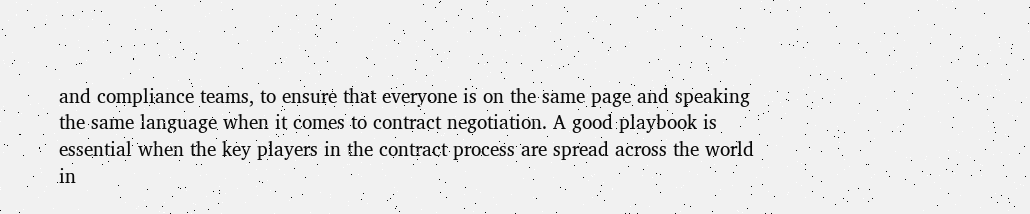and compliance teams, to ensure that everyone is on the same page and speaking the same language when it comes to contract negotiation. A good playbook is essential when the key players in the contract process are spread across the world in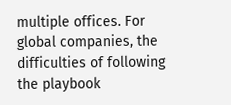multiple offices. For global companies, the difficulties of following the playbook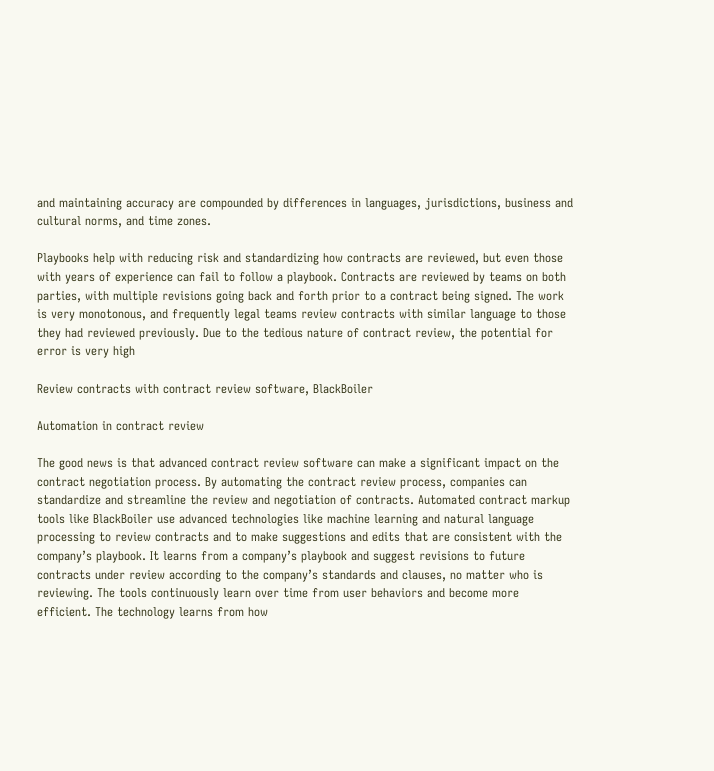and maintaining accuracy are compounded by differences in languages, jurisdictions, business and cultural norms, and time zones.

Playbooks help with reducing risk and standardizing how contracts are reviewed, but even those with years of experience can fail to follow a playbook. Contracts are reviewed by teams on both parties, with multiple revisions going back and forth prior to a contract being signed. The work is very monotonous, and frequently legal teams review contracts with similar language to those they had reviewed previously. Due to the tedious nature of contract review, the potential for error is very high

Review contracts with contract review software, BlackBoiler

Automation in contract review

The good news is that advanced contract review software can make a significant impact on the contract negotiation process. By automating the contract review process, companies can standardize and streamline the review and negotiation of contracts. Automated contract markup tools like BlackBoiler use advanced technologies like machine learning and natural language processing to review contracts and to make suggestions and edits that are consistent with the company’s playbook. It learns from a company’s playbook and suggest revisions to future contracts under review according to the company’s standards and clauses, no matter who is reviewing. The tools continuously learn over time from user behaviors and become more efficient. The technology learns from how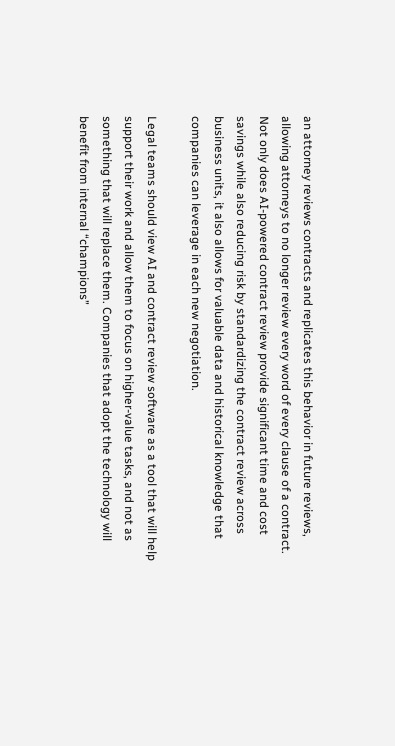an attorney reviews contracts and replicates this behavior in future reviews, allowing attorneys to no longer review every word of every clause of a contract. Not only does AI-powered contract review provide significant time and cost savings while also reducing risk by standardizing the contract review across business units, it also allows for valuable data and historical knowledge that companies can leverage in each new negotiation.

Legal teams should view AI and contract review software as a tool that will help support their work and allow them to focus on higher-value tasks, and not as something that will replace them. Companies that adopt the technology will benefit from internal “champions”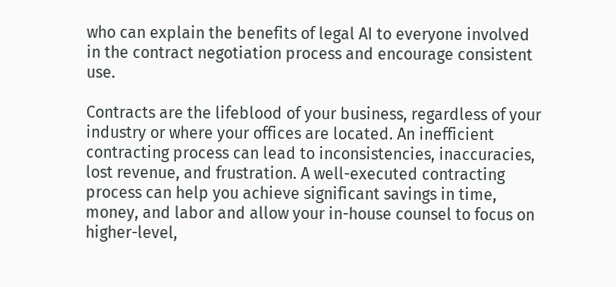who can explain the benefits of legal AI to everyone involved in the contract negotiation process and encourage consistent use.

Contracts are the lifeblood of your business, regardless of your industry or where your offices are located. An inefficient contracting process can lead to inconsistencies, inaccuracies, lost revenue, and frustration. A well-executed contracting process can help you achieve significant savings in time, money, and labor and allow your in-house counsel to focus on higher-level,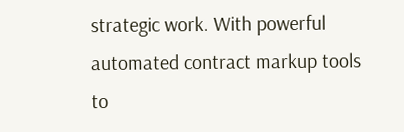strategic work. With powerful automated contract markup tools to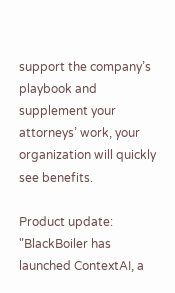support the company’s playbook and supplement your attorneys’ work, your organization will quickly see benefits.

Product update: "BlackBoiler has launched ContextAI, a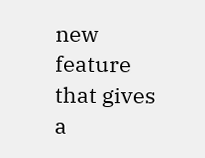new feature that gives a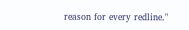reason for every redline."